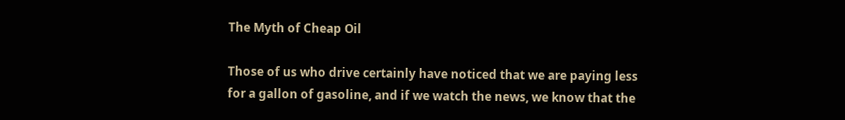The Myth of Cheap Oil

Those of us who drive certainly have noticed that we are paying less for a gallon of gasoline, and if we watch the news, we know that the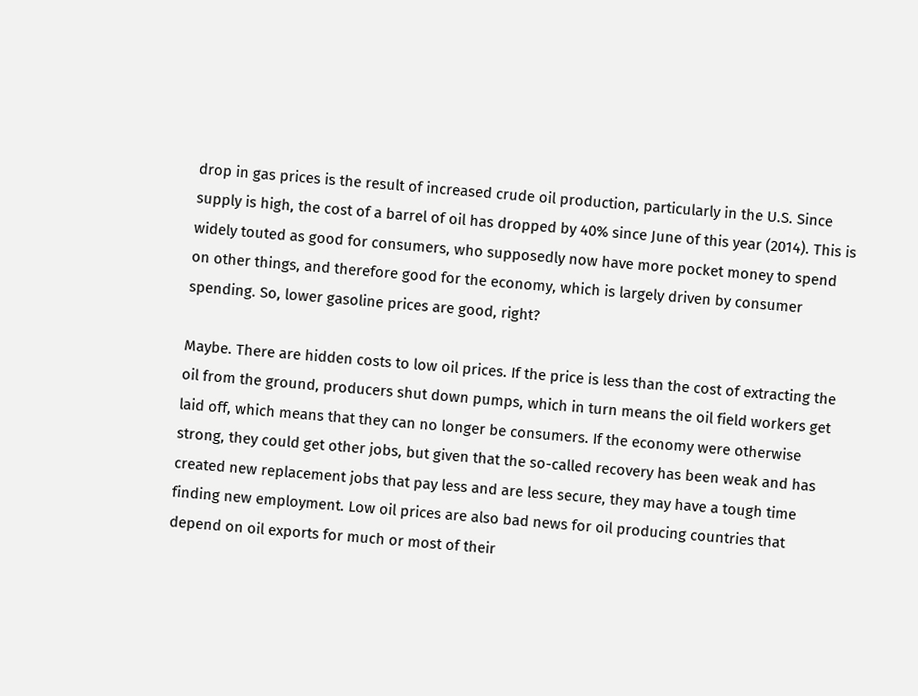drop in gas prices is the result of increased crude oil production, particularly in the U.S. Since supply is high, the cost of a barrel of oil has dropped by 40% since June of this year (2014). This is widely touted as good for consumers, who supposedly now have more pocket money to spend on other things, and therefore good for the economy, which is largely driven by consumer spending. So, lower gasoline prices are good, right?

Maybe. There are hidden costs to low oil prices. If the price is less than the cost of extracting the oil from the ground, producers shut down pumps, which in turn means the oil field workers get laid off, which means that they can no longer be consumers. If the economy were otherwise strong, they could get other jobs, but given that the so-called recovery has been weak and has created new replacement jobs that pay less and are less secure, they may have a tough time finding new employment. Low oil prices are also bad news for oil producing countries that depend on oil exports for much or most of their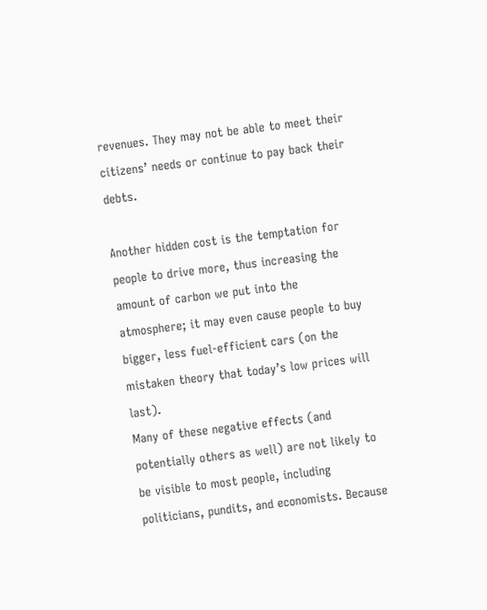revenues. They may not be able to meet their citizens’ needs or continue to pay back their debts.

Another hidden cost is the temptation for people to drive more, thus increasing the amount of carbon we put into the atmosphere; it may even cause people to buy bigger, less fuel-efficient cars (on the mistaken theory that today’s low prices will last).
Many of these negative effects (and potentially others as well) are not likely to be visible to most people, including politicians, pundits, and economists. Because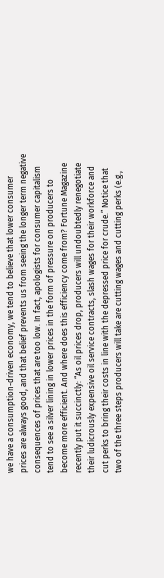we have a consumption-driven economy, we tend to believe that lower consumer prices are always good, and that belief prevents us from seeing the longer term negative consequences of prices that are too low. In fact, apologists for consumer capitalism tend to see a silver lining in lower prices in the form of pressure on producers to become more efficient. And where does this efficiency come from? Fortune Magazine recently put it succinctly: “As oil prices drop, producers will undoubtedly renegotiate their ludicrously expensive oil service contracts, slash wages for their workforce and cut perks to bring their costs in line with the depressed price for crude.” Notice that two of the three steps producers will take are cutting wages and cutting perks (e.g.,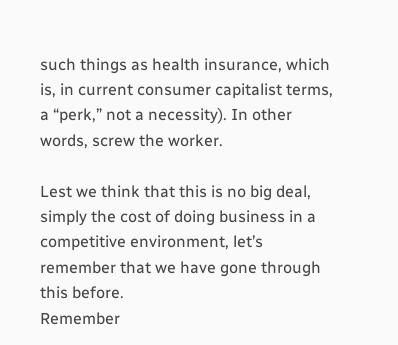such things as health insurance, which is, in current consumer capitalist terms, a “perk,” not a necessity). In other words, screw the worker.

Lest we think that this is no big deal, simply the cost of doing business in a competitive environment, let’s remember that we have gone through this before.
Remember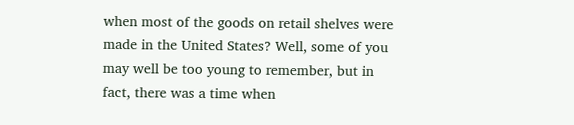when most of the goods on retail shelves were made in the United States? Well, some of you may well be too young to remember, but in fact, there was a time when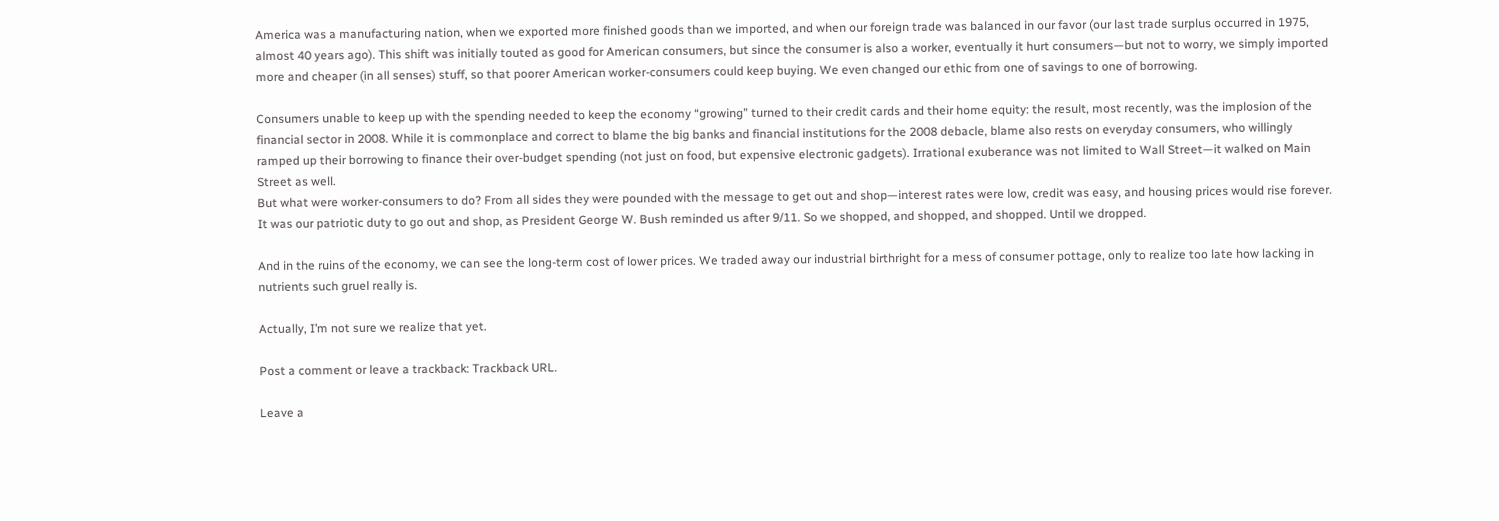America was a manufacturing nation, when we exported more finished goods than we imported, and when our foreign trade was balanced in our favor (our last trade surplus occurred in 1975, almost 40 years ago). This shift was initially touted as good for American consumers, but since the consumer is also a worker, eventually it hurt consumers—but not to worry, we simply imported more and cheaper (in all senses) stuff, so that poorer American worker-consumers could keep buying. We even changed our ethic from one of savings to one of borrowing.

Consumers unable to keep up with the spending needed to keep the economy “growing” turned to their credit cards and their home equity: the result, most recently, was the implosion of the financial sector in 2008. While it is commonplace and correct to blame the big banks and financial institutions for the 2008 debacle, blame also rests on everyday consumers, who willingly ramped up their borrowing to finance their over-budget spending (not just on food, but expensive electronic gadgets). Irrational exuberance was not limited to Wall Street—it walked on Main Street as well.
But what were worker-consumers to do? From all sides they were pounded with the message to get out and shop—interest rates were low, credit was easy, and housing prices would rise forever. It was our patriotic duty to go out and shop, as President George W. Bush reminded us after 9/11. So we shopped, and shopped, and shopped. Until we dropped.

And in the ruins of the economy, we can see the long-term cost of lower prices. We traded away our industrial birthright for a mess of consumer pottage, only to realize too late how lacking in nutrients such gruel really is.

Actually, I’m not sure we realize that yet.

Post a comment or leave a trackback: Trackback URL.

Leave a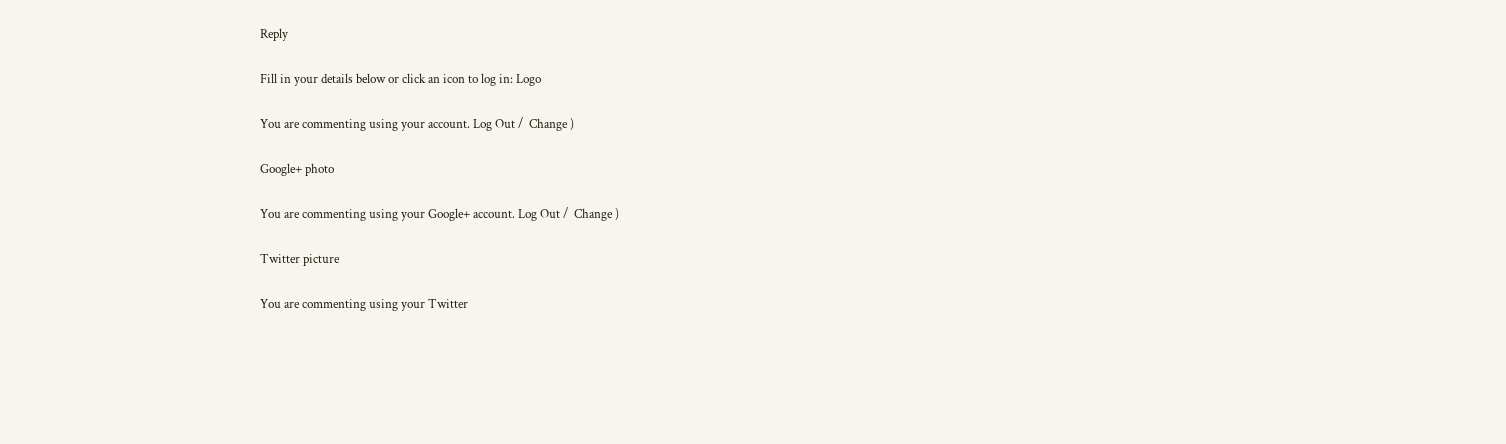Reply

Fill in your details below or click an icon to log in: Logo

You are commenting using your account. Log Out /  Change )

Google+ photo

You are commenting using your Google+ account. Log Out /  Change )

Twitter picture

You are commenting using your Twitter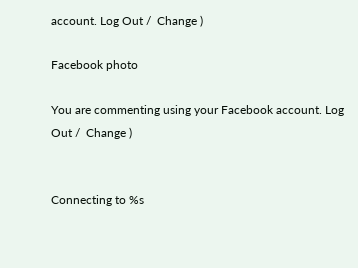account. Log Out /  Change )

Facebook photo

You are commenting using your Facebook account. Log Out /  Change )


Connecting to %s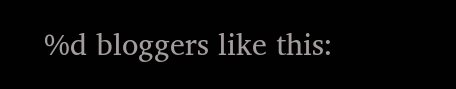%d bloggers like this: